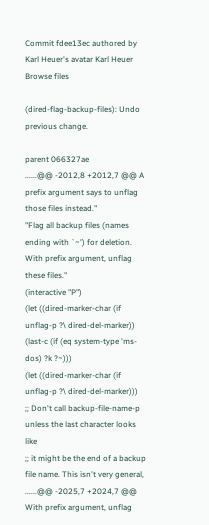Commit fdee13ec authored by Karl Heuer's avatar Karl Heuer
Browse files

(dired-flag-backup-files): Undo previous change.

parent 066327ae
......@@ -2012,8 +2012,7 @@ A prefix argument says to unflag those files instead."
"Flag all backup files (names ending with `~') for deletion.
With prefix argument, unflag these files."
(interactive "P")
(let ((dired-marker-char (if unflag-p ?\ dired-del-marker))
(last-c (if (eq system-type 'ms-dos) ?k ?~)))
(let ((dired-marker-char (if unflag-p ?\ dired-del-marker)))
;; Don't call backup-file-name-p unless the last character looks like
;; it might be the end of a backup file name. This isn't very general,
......@@ -2025,7 +2024,7 @@ With prefix argument, unflag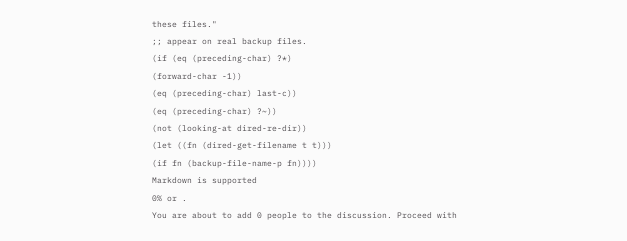these files."
;; appear on real backup files.
(if (eq (preceding-char) ?*)
(forward-char -1))
(eq (preceding-char) last-c))
(eq (preceding-char) ?~))
(not (looking-at dired-re-dir))
(let ((fn (dired-get-filename t t)))
(if fn (backup-file-name-p fn))))
Markdown is supported
0% or .
You are about to add 0 people to the discussion. Proceed with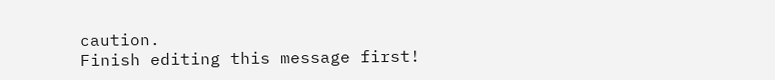caution.
Finish editing this message first!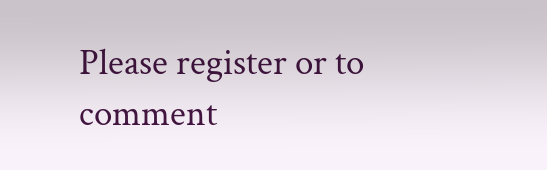Please register or to comment